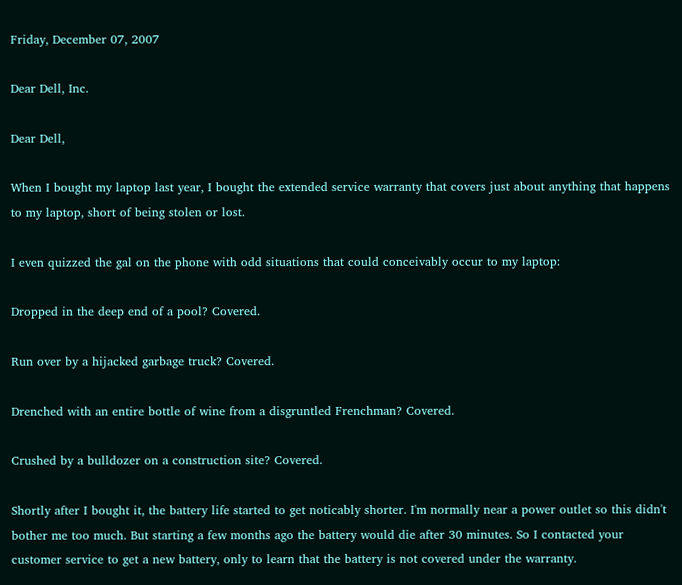Friday, December 07, 2007

Dear Dell, Inc.

Dear Dell,

When I bought my laptop last year, I bought the extended service warranty that covers just about anything that happens to my laptop, short of being stolen or lost.

I even quizzed the gal on the phone with odd situations that could conceivably occur to my laptop:

Dropped in the deep end of a pool? Covered.

Run over by a hijacked garbage truck? Covered.

Drenched with an entire bottle of wine from a disgruntled Frenchman? Covered.

Crushed by a bulldozer on a construction site? Covered.

Shortly after I bought it, the battery life started to get noticably shorter. I'm normally near a power outlet so this didn't bother me too much. But starting a few months ago the battery would die after 30 minutes. So I contacted your customer service to get a new battery, only to learn that the battery is not covered under the warranty.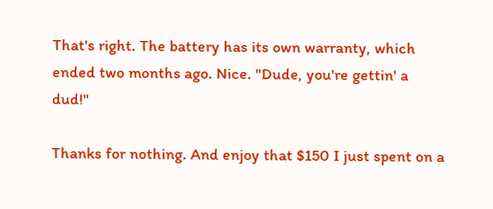That's right. The battery has its own warranty, which ended two months ago. Nice. "Dude, you're gettin' a dud!"

Thanks for nothing. And enjoy that $150 I just spent on a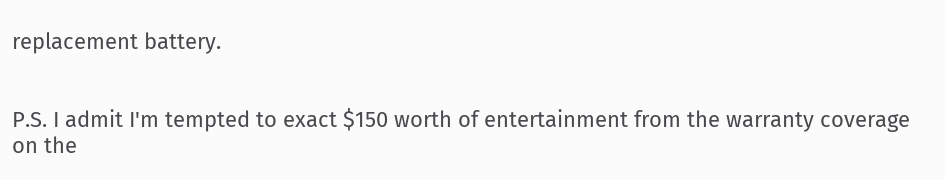replacement battery.


P.S. I admit I'm tempted to exact $150 worth of entertainment from the warranty coverage on the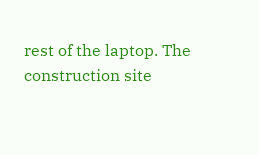rest of the laptop. The construction site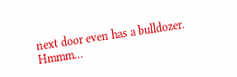next door even has a bulldozer. Hmmm...